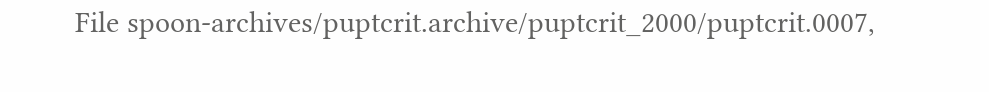File spoon-archives/puptcrit.archive/puptcrit_2000/puptcrit.0007,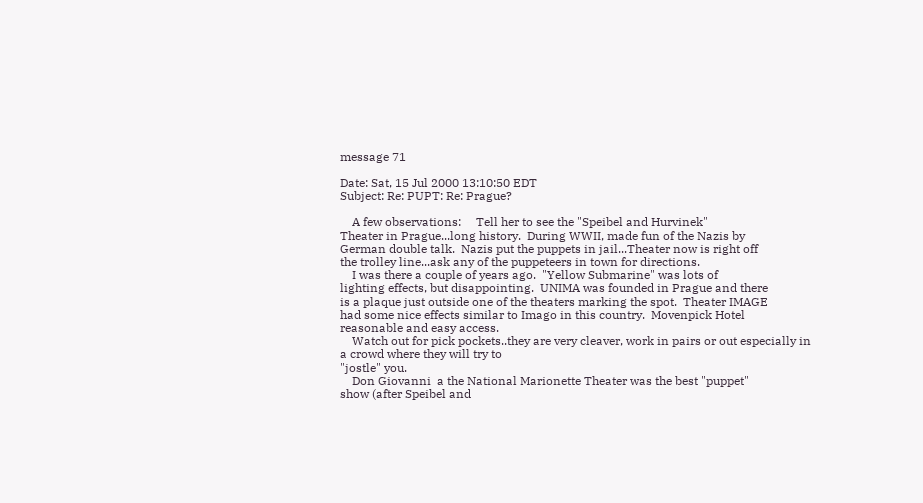message 71

Date: Sat, 15 Jul 2000 13:10:50 EDT
Subject: Re: PUPT: Re: Prague?

    A few observations:     Tell her to see the "Speibel and Hurvinek"
Theater in Prague...long history.  During WWII, made fun of the Nazis by
German double talk.  Nazis put the puppets in jail...Theater now is right off
the trolley line...ask any of the puppeteers in town for directions.
    I was there a couple of years ago.  "Yellow Submarine" was lots of
lighting effects, but disappointing.  UNIMA was founded in Prague and there
is a plaque just outside one of the theaters marking the spot.  Theater IMAGE
had some nice effects similar to Imago in this country.  Movenpick Hotel
reasonable and easy access.
    Watch out for pick pockets..they are very cleaver, work in pairs or out especially in a crowd where they will try to
"jostle" you.
    Don Giovanni  a the National Marionette Theater was the best "puppet"
show (after Speibel and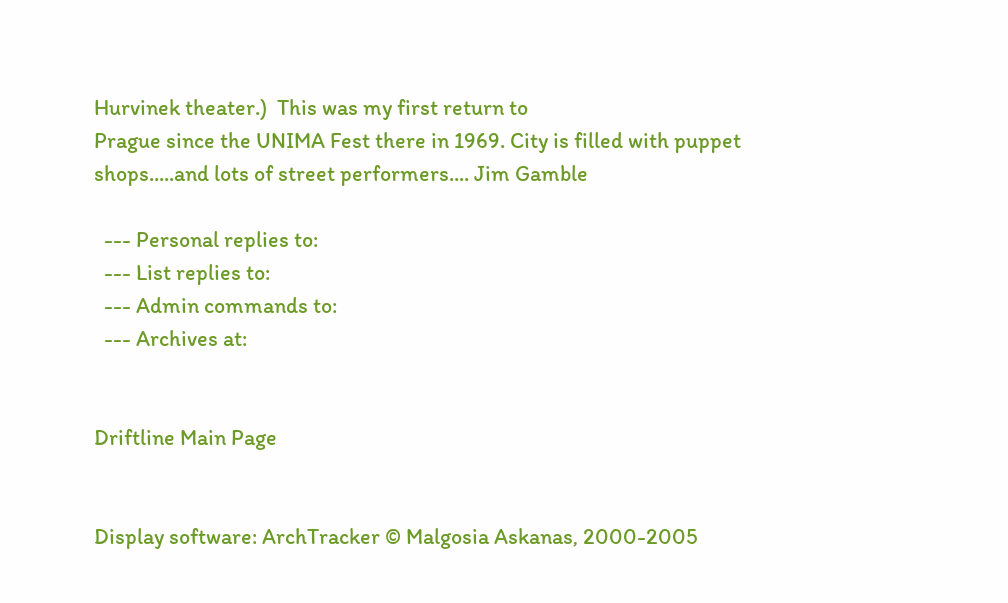Hurvinek theater.)  This was my first return to
Prague since the UNIMA Fest there in 1969. City is filled with puppet
shops.....and lots of street performers.... Jim Gamble

  --- Personal replies to:
  --- List replies to:
  --- Admin commands to:
  --- Archives at:


Driftline Main Page


Display software: ArchTracker © Malgosia Askanas, 2000-2005